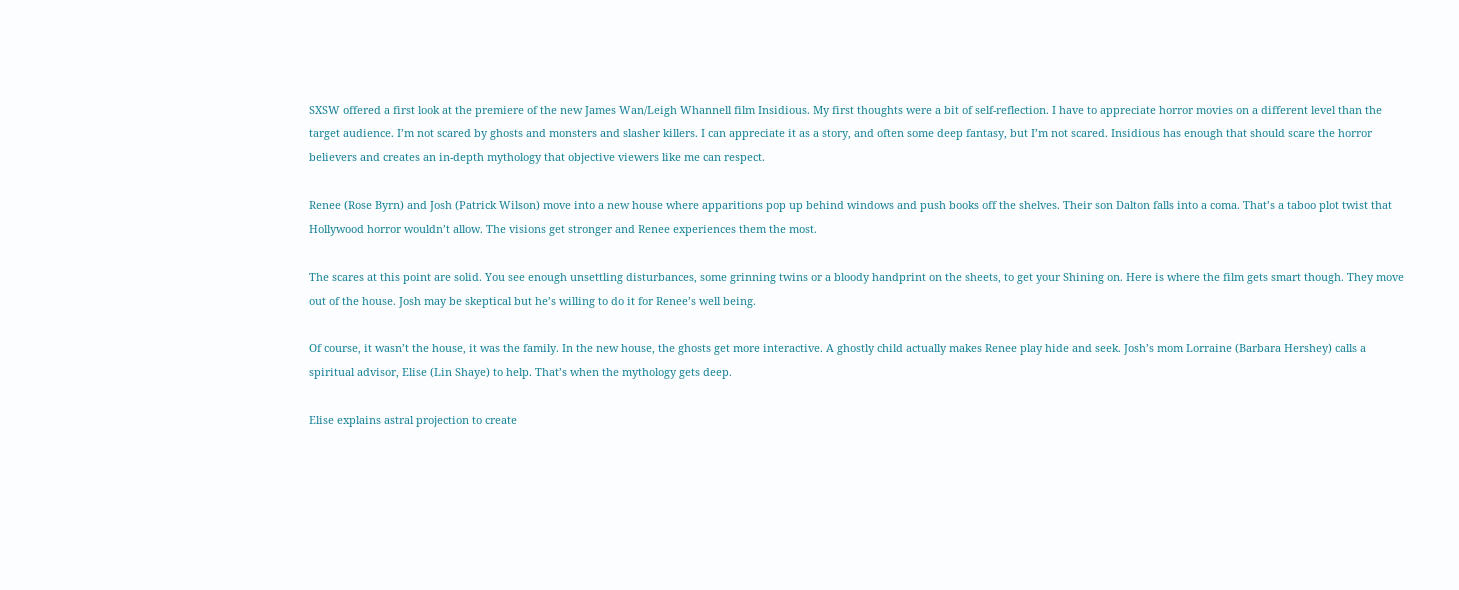SXSW offered a first look at the premiere of the new James Wan/Leigh Whannell film Insidious. My first thoughts were a bit of self-reflection. I have to appreciate horror movies on a different level than the target audience. I’m not scared by ghosts and monsters and slasher killers. I can appreciate it as a story, and often some deep fantasy, but I’m not scared. Insidious has enough that should scare the horror believers and creates an in-depth mythology that objective viewers like me can respect.

Renee (Rose Byrn) and Josh (Patrick Wilson) move into a new house where apparitions pop up behind windows and push books off the shelves. Their son Dalton falls into a coma. That’s a taboo plot twist that Hollywood horror wouldn’t allow. The visions get stronger and Renee experiences them the most.

The scares at this point are solid. You see enough unsettling disturbances, some grinning twins or a bloody handprint on the sheets, to get your Shining on. Here is where the film gets smart though. They move out of the house. Josh may be skeptical but he’s willing to do it for Renee’s well being.

Of course, it wasn’t the house, it was the family. In the new house, the ghosts get more interactive. A ghostly child actually makes Renee play hide and seek. Josh’s mom Lorraine (Barbara Hershey) calls a spiritual advisor, Elise (Lin Shaye) to help. That’s when the mythology gets deep.

Elise explains astral projection to create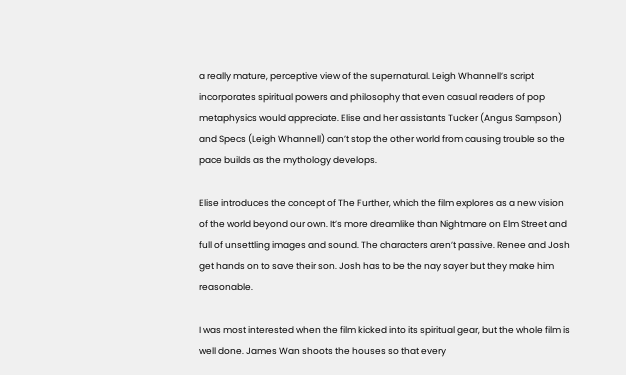a really mature, perceptive view of the supernatural. Leigh Whannell’s script incorporates spiritual powers and philosophy that even casual readers of pop metaphysics would appreciate. Elise and her assistants Tucker (Angus Sampson) and Specs (Leigh Whannell) can’t stop the other world from causing trouble so the pace builds as the mythology develops.

Elise introduces the concept of The Further, which the film explores as a new vision of the world beyond our own. It’s more dreamlike than Nightmare on Elm Street and full of unsettling images and sound. The characters aren’t passive. Renee and Josh get hands on to save their son. Josh has to be the nay sayer but they make him reasonable.

I was most interested when the film kicked into its spiritual gear, but the whole film is well done. James Wan shoots the houses so that every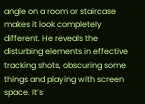angle on a room or staircase makes it look completely different. He reveals the disturbing elements in effective tracking shots, obscuring some things and playing with screen space. It’s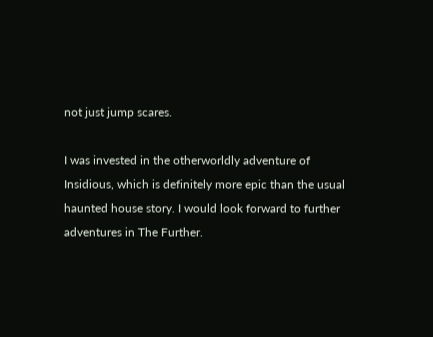not just jump scares.

I was invested in the otherworldly adventure of Insidious, which is definitely more epic than the usual haunted house story. I would look forward to further adventures in The Further.